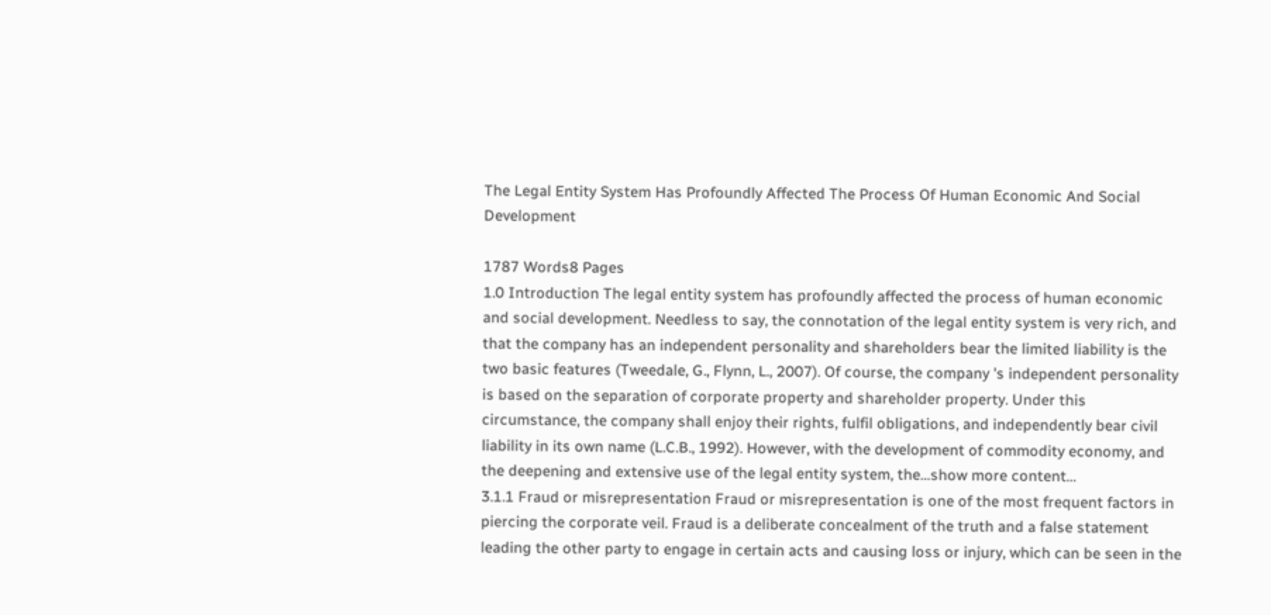The Legal Entity System Has Profoundly Affected The Process Of Human Economic And Social Development

1787 Words8 Pages
1.0 Introduction The legal entity system has profoundly affected the process of human economic and social development. Needless to say, the connotation of the legal entity system is very rich, and that the company has an independent personality and shareholders bear the limited liability is the two basic features (Tweedale, G., Flynn, L., 2007). Of course, the company 's independent personality is based on the separation of corporate property and shareholder property. Under this circumstance, the company shall enjoy their rights, fulfil obligations, and independently bear civil liability in its own name (L.C.B., 1992). However, with the development of commodity economy, and the deepening and extensive use of the legal entity system, the…show more content…
3.1.1 Fraud or misrepresentation Fraud or misrepresentation is one of the most frequent factors in piercing the corporate veil. Fraud is a deliberate concealment of the truth and a false statement leading the other party to engage in certain acts and causing loss or injury, which can be seen in the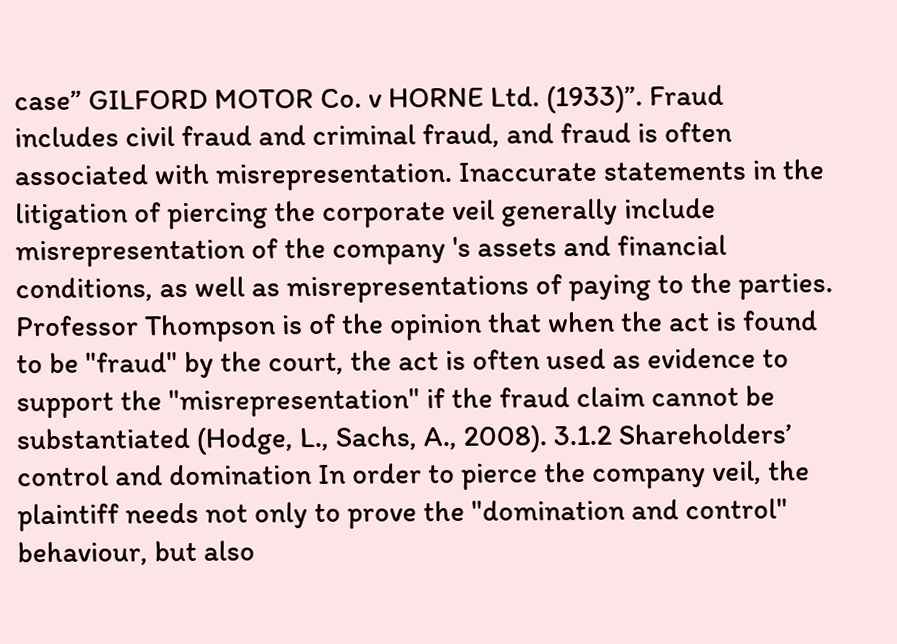case” GILFORD MOTOR Co. v HORNE Ltd. (1933)”. Fraud includes civil fraud and criminal fraud, and fraud is often associated with misrepresentation. Inaccurate statements in the litigation of piercing the corporate veil generally include misrepresentation of the company 's assets and financial conditions, as well as misrepresentations of paying to the parties. Professor Thompson is of the opinion that when the act is found to be "fraud" by the court, the act is often used as evidence to support the "misrepresentation" if the fraud claim cannot be substantiated (Hodge, L., Sachs, A., 2008). 3.1.2 Shareholders’ control and domination In order to pierce the company veil, the plaintiff needs not only to prove the "domination and control" behaviour, but also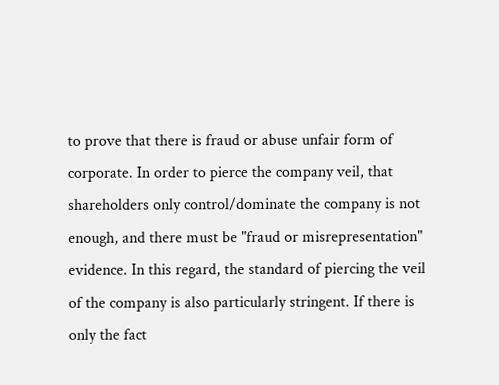to prove that there is fraud or abuse unfair form of corporate. In order to pierce the company veil, that shareholders only control/dominate the company is not enough, and there must be "fraud or misrepresentation" evidence. In this regard, the standard of piercing the veil of the company is also particularly stringent. If there is only the fact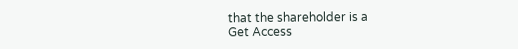that the shareholder is a
Get Access